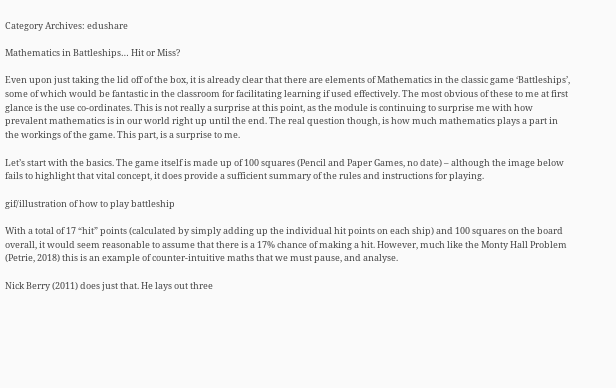Category Archives: edushare

Mathematics in Battleships… Hit or Miss?

Even upon just taking the lid off of the box, it is already clear that there are elements of Mathematics in the classic game ‘Battleships’, some of which would be fantastic in the classroom for facilitating learning if used effectively. The most obvious of these to me at first glance is the use co-ordinates. This is not really a surprise at this point, as the module is continuing to surprise me with how prevalent mathematics is in our world right up until the end. The real question though, is how much mathematics plays a part in the workings of the game. This part, is a surprise to me.

Let’s start with the basics. The game itself is made up of 100 squares (Pencil and Paper Games, no date) – although the image below fails to highlight that vital concept, it does provide a sufficient summary of the rules and instructions for playing.

gif/illustration of how to play battleship

With a total of 17 “hit” points (calculated by simply adding up the individual hit points on each ship) and 100 squares on the board overall, it would seem reasonable to assume that there is a 17% chance of making a hit. However, much like the Monty Hall Problem (Petrie, 2018) this is an example of counter-intuitive maths that we must pause, and analyse.

Nick Berry (2011) does just that. He lays out three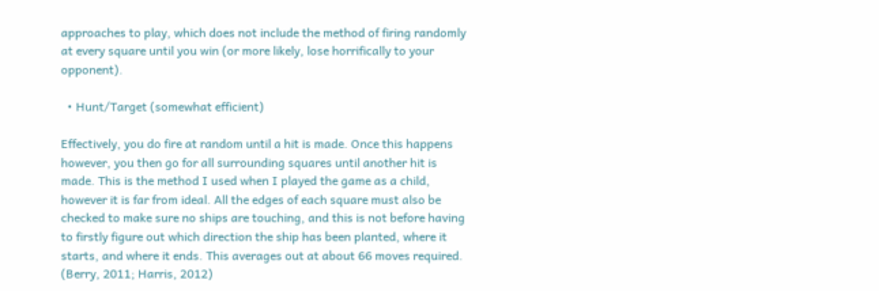approaches to play, which does not include the method of firing randomly at every square until you win (or more likely, lose horrifically to your opponent).

  • Hunt/Target (somewhat efficient)

Effectively, you do fire at random until a hit is made. Once this happens however, you then go for all surrounding squares until another hit is made. This is the method I used when I played the game as a child, however it is far from ideal. All the edges of each square must also be checked to make sure no ships are touching, and this is not before having to firstly figure out which direction the ship has been planted, where it starts, and where it ends. This averages out at about 66 moves required. (Berry, 2011; Harris, 2012)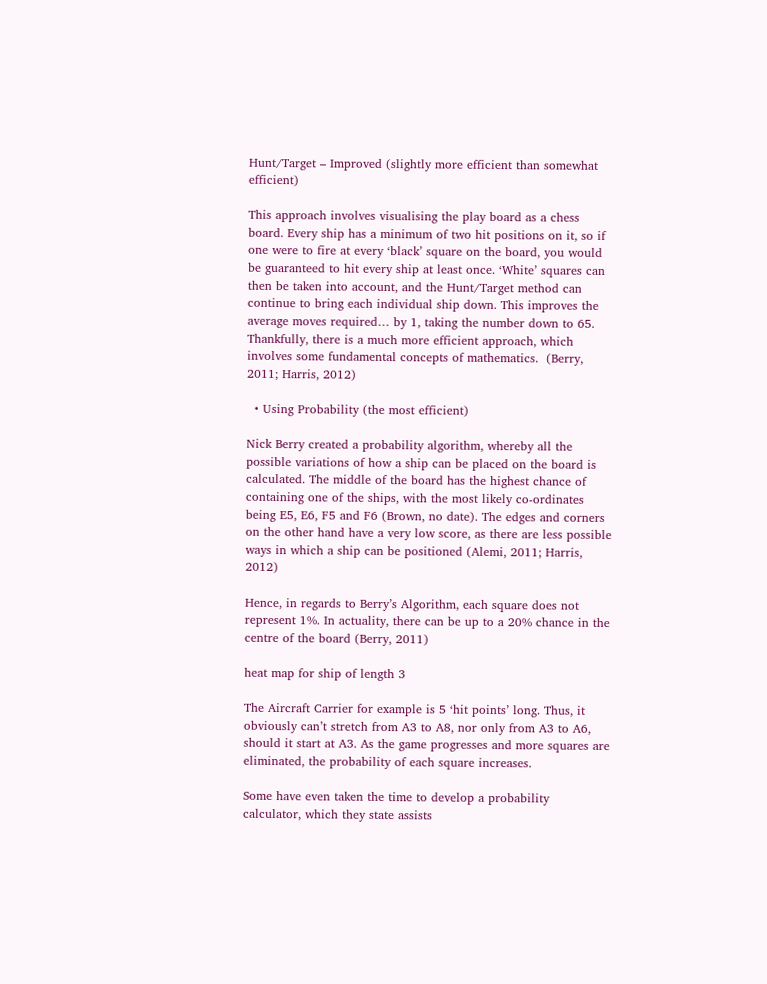Hunt/Target – Improved (slightly more efficient than somewhat efficient)

This approach involves visualising the play board as a chess board. Every ship has a minimum of two hit positions on it, so if one were to fire at every ‘black’ square on the board, you would be guaranteed to hit every ship at least once. ‘White’ squares can then be taken into account, and the Hunt/Target method can continue to bring each individual ship down. This improves the average moves required… by 1, taking the number down to 65. Thankfully, there is a much more efficient approach, which involves some fundamental concepts of mathematics.  (Berry, 2011; Harris, 2012)

  • Using Probability (the most efficient)

Nick Berry created a probability algorithm, whereby all the possible variations of how a ship can be placed on the board is calculated. The middle of the board has the highest chance of containing one of the ships, with the most likely co-ordinates being E5, E6, F5 and F6 (Brown, no date). The edges and corners on the other hand have a very low score, as there are less possible ways in which a ship can be positioned (Alemi, 2011; Harris, 2012)

Hence, in regards to Berry’s Algorithm, each square does not represent 1%. In actuality, there can be up to a 20% chance in the centre of the board (Berry, 2011)

heat map for ship of length 3

The Aircraft Carrier for example is 5 ‘hit points’ long. Thus, it obviously can’t stretch from A3 to A8, nor only from A3 to A6, should it start at A3. As the game progresses and more squares are eliminated, the probability of each square increases.

Some have even taken the time to develop a probability calculator, which they state assists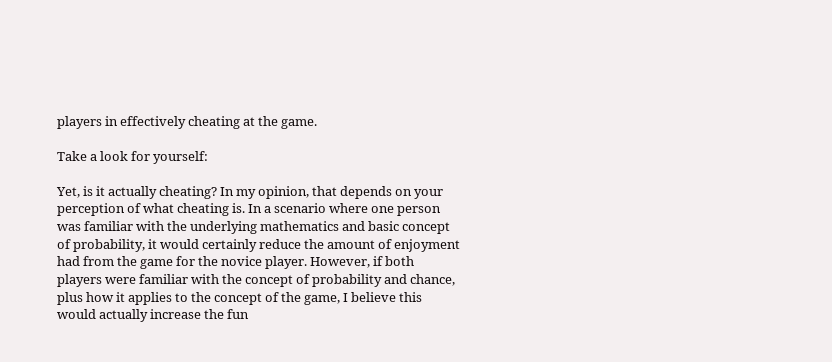players in effectively cheating at the game.

Take a look for yourself:

Yet, is it actually cheating? In my opinion, that depends on your perception of what cheating is. In a scenario where one person was familiar with the underlying mathematics and basic concept of probability, it would certainly reduce the amount of enjoyment had from the game for the novice player. However, if both players were familiar with the concept of probability and chance, plus how it applies to the concept of the game, I believe this would actually increase the fun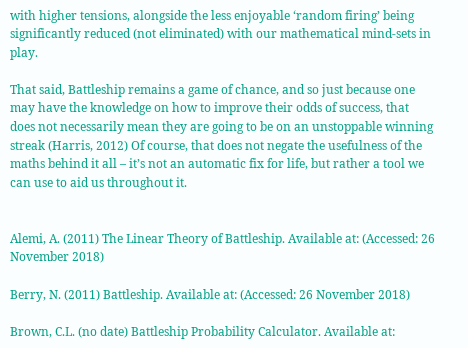with higher tensions, alongside the less enjoyable ‘random firing’ being significantly reduced (not eliminated) with our mathematical mind-sets in play.

That said, Battleship remains a game of chance, and so just because one may have the knowledge on how to improve their odds of success, that does not necessarily mean they are going to be on an unstoppable winning streak (Harris, 2012) Of course, that does not negate the usefulness of the maths behind it all – it’s not an automatic fix for life, but rather a tool we can use to aid us throughout it.


Alemi, A. (2011) The Linear Theory of Battleship. Available at: (Accessed: 26 November 2018)

Berry, N. (2011) Battleship. Available at: (Accessed: 26 November 2018)

Brown, C.L. (no date) Battleship Probability Calculator. Available at: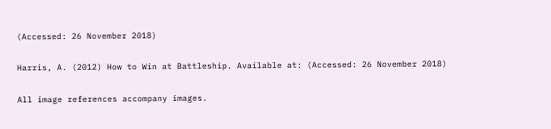(Accessed: 26 November 2018)

Harris, A. (2012) How to Win at Battleship. Available at: (Accessed: 26 November 2018)

All image references accompany images.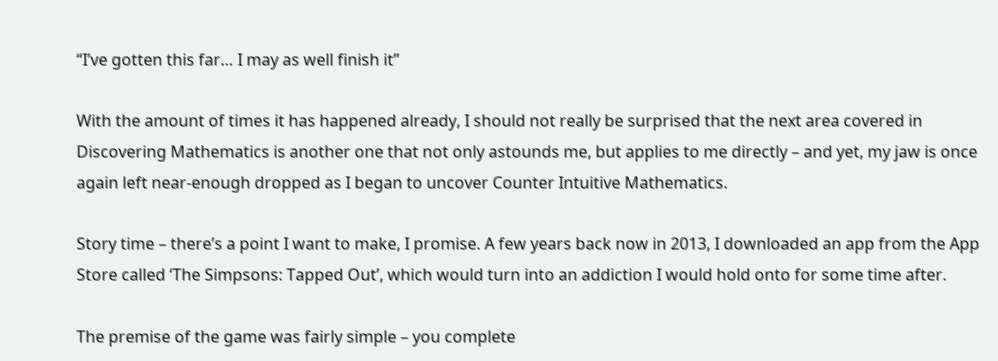“I’ve gotten this far… I may as well finish it”

With the amount of times it has happened already, I should not really be surprised that the next area covered in Discovering Mathematics is another one that not only astounds me, but applies to me directly – and yet, my jaw is once again left near-enough dropped as I began to uncover Counter Intuitive Mathematics.

Story time – there’s a point I want to make, I promise. A few years back now in 2013, I downloaded an app from the App Store called ‘The Simpsons: Tapped Out’, which would turn into an addiction I would hold onto for some time after.

The premise of the game was fairly simple – you complete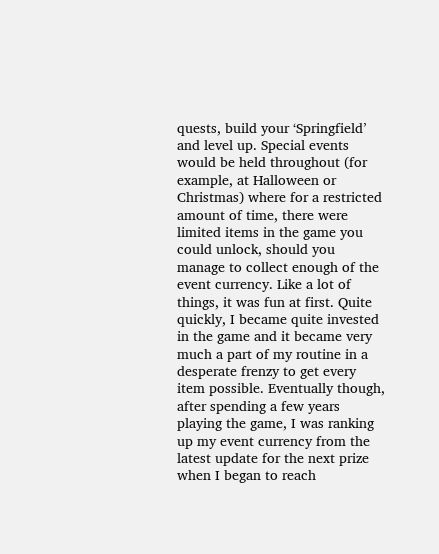quests, build your ‘Springfield’ and level up. Special events would be held throughout (for example, at Halloween or Christmas) where for a restricted amount of time, there were limited items in the game you could unlock, should you manage to collect enough of the event currency. Like a lot of things, it was fun at first. Quite quickly, I became quite invested in the game and it became very much a part of my routine in a desperate frenzy to get every item possible. Eventually though, after spending a few years playing the game, I was ranking up my event currency from the latest update for the next prize when I began to reach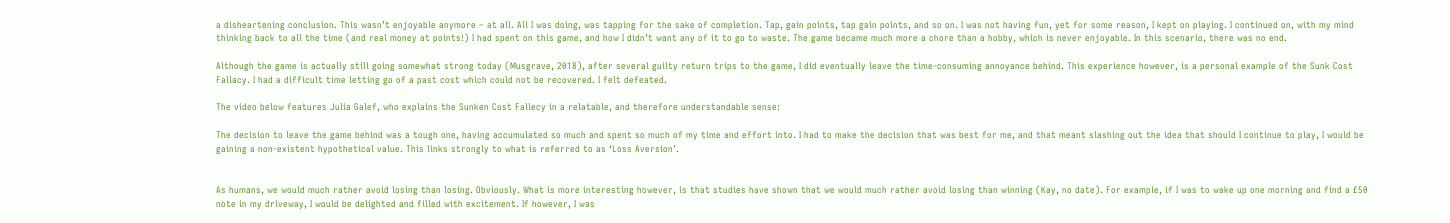a disheartening conclusion. This wasn’t enjoyable anymore – at all. All I was doing, was tapping for the sake of completion. Tap, gain points, tap gain points, and so on. I was not having fun, yet for some reason, I kept on playing. I continued on, with my mind thinking back to all the time (and real money at points!) I had spent on this game, and how I didn’t want any of it to go to waste. The game became much more a chore than a hobby, which is never enjoyable. In this scenario, there was no end.

Although the game is actually still going somewhat strong today (Musgrave, 2018), after several guilty return trips to the game, I did eventually leave the time-consuming annoyance behind. This experience however, is a personal example of the Sunk Cost Fallacy. I had a difficult time letting go of a past cost which could not be recovered. I felt defeated.

The video below features Julia Galef, who explains the Sunken Cost Fallecy in a relatable, and therefore understandable sense:

The decision to leave the game behind was a tough one, having accumulated so much and spent so much of my time and effort into. I had to make the decision that was best for me, and that meant slashing out the idea that should I continue to play, I would be gaining a non-existent hypothetical value. This links strongly to what is referred to as ‘Loss Aversion’.


As humans, we would much rather avoid losing than losing. Obviously. What is more interesting however, is that studies have shown that we would much rather avoid losing than winning (Kay, no date). For example, if I was to wake up one morning and find a £50 note in my driveway, I would be delighted and filled with excitement. If however, I was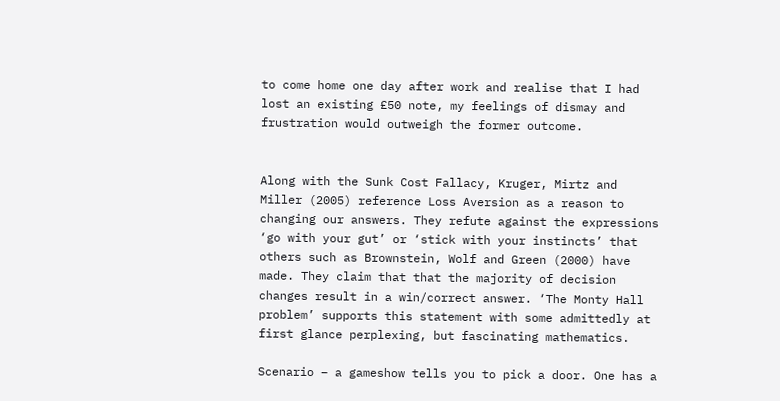to come home one day after work and realise that I had lost an existing £50 note, my feelings of dismay and frustration would outweigh the former outcome.


Along with the Sunk Cost Fallacy, Kruger, Mirtz and Miller (2005) reference Loss Aversion as a reason to changing our answers. They refute against the expressions ‘go with your gut’ or ‘stick with your instincts’ that others such as Brownstein, Wolf and Green (2000) have made. They claim that that the majority of decision changes result in a win/correct answer. ‘The Monty Hall problem’ supports this statement with some admittedly at first glance perplexing, but fascinating mathematics.

Scenario – a gameshow tells you to pick a door. One has a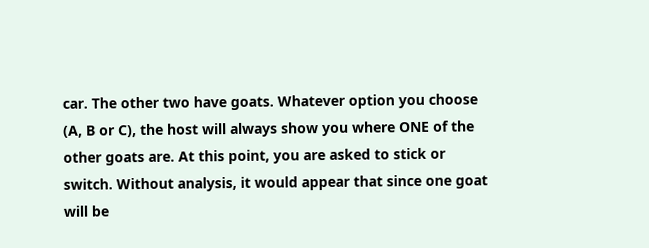car. The other two have goats. Whatever option you choose (A, B or C), the host will always show you where ONE of the other goats are. At this point, you are asked to stick or switch. Without analysis, it would appear that since one goat will be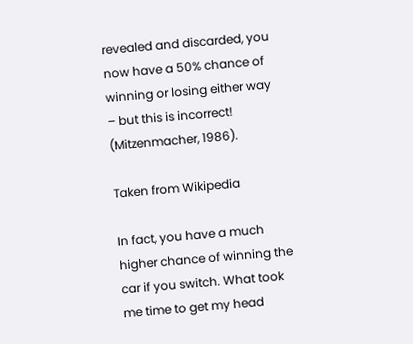revealed and discarded, you now have a 50% chance of winning or losing either way – but this is incorrect! (Mitzenmacher, 1986).

Taken from Wikipedia

In fact, you have a much higher chance of winning the car if you switch. What took me time to get my head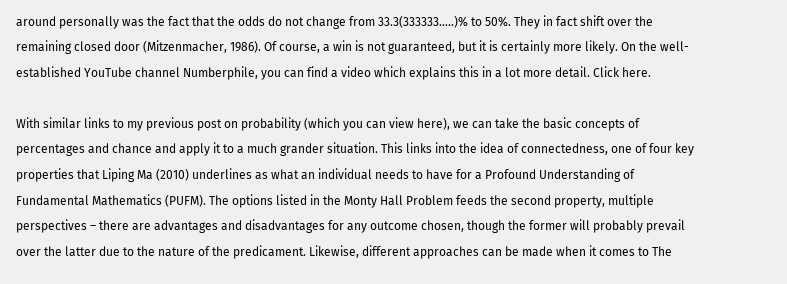around personally was the fact that the odds do not change from 33.3(333333…..)% to 50%. They in fact shift over the remaining closed door (Mitzenmacher, 1986). Of course, a win is not guaranteed, but it is certainly more likely. On the well-established YouTube channel Numberphile, you can find a video which explains this in a lot more detail. Click here.

With similar links to my previous post on probability (which you can view here), we can take the basic concepts of percentages and chance and apply it to a much grander situation. This links into the idea of connectedness, one of four key properties that Liping Ma (2010) underlines as what an individual needs to have for a Profound Understanding of Fundamental Mathematics (PUFM). The options listed in the Monty Hall Problem feeds the second property, multiple perspectives – there are advantages and disadvantages for any outcome chosen, though the former will probably prevail over the latter due to the nature of the predicament. Likewise, different approaches can be made when it comes to The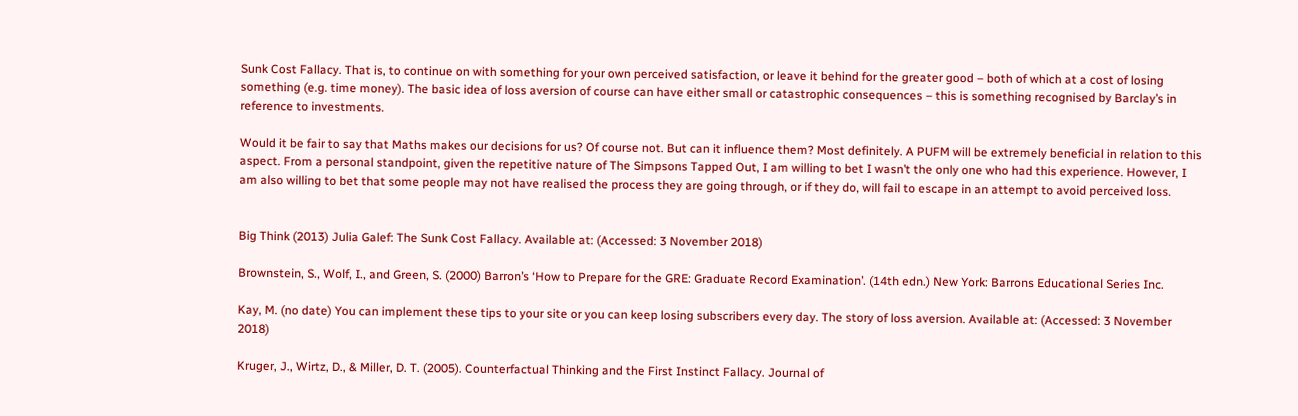Sunk Cost Fallacy. That is, to continue on with something for your own perceived satisfaction, or leave it behind for the greater good – both of which at a cost of losing something (e.g. time money). The basic idea of loss aversion of course can have either small or catastrophic consequences – this is something recognised by Barclay’s in reference to investments.

Would it be fair to say that Maths makes our decisions for us? Of course not. But can it influence them? Most definitely. A PUFM will be extremely beneficial in relation to this aspect. From a personal standpoint, given the repetitive nature of The Simpsons Tapped Out, I am willing to bet I wasn’t the only one who had this experience. However, I am also willing to bet that some people may not have realised the process they are going through, or if they do, will fail to escape in an attempt to avoid perceived loss.


Big Think (2013) Julia Galef: The Sunk Cost Fallacy. Available at: (Accessed: 3 November 2018)

Brownstein, S., Wolf, I., and Green, S. (2000) Barron’s ‘How to Prepare for the GRE: Graduate Record Examination’. (14th edn.) New York: Barrons Educational Series Inc.

Kay, M. (no date) You can implement these tips to your site or you can keep losing subscribers every day. The story of loss aversion. Available at: (Accessed: 3 November 2018)

Kruger, J., Wirtz, D., & Miller, D. T. (2005). Counterfactual Thinking and the First Instinct Fallacy. Journal of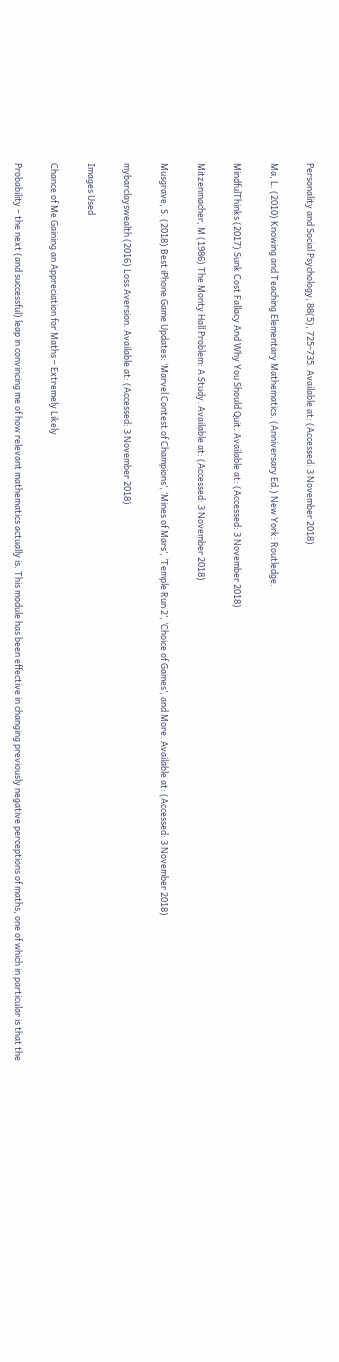Personality and Social Psychology, 88(5), 725-735. Available at: (Accessed: 3 November 2018)

Ma, L. (2010) Knowing and Teaching Elementary Mathematics. (Anniversary Ed.) New York: Routledge.

MindfulThinks (2017) Sunk Cost Fallacy And Why You Should Quit. Available at: (Accessed: 3 November 2018)

Mitzenmacher, M (1986) The Monty Hall Problem: A Study. Available at: (Accessed: 3 November 2018)

Musgrave, S. (2018) Best iPhone Game Updates: ‘Marvel Contest of Champions’, ‘Mines of Mars’, ‘Temple Run 2’, ‘Choice of Games’, and More. Available at: (Accessed: 3 November 2018)

mybarclayswealth (2016) Loss Aversion. Available at: (Accessed: 3 November 2018)

Images Used

Chance of Me Gaining an Appreciation for Maths – Extremely Likely

Probability – the next (and successful) leap in convincing me of how relevant mathematics actually is. This module has been effective in changing previously negative perceptions of maths, one of which in particular is that the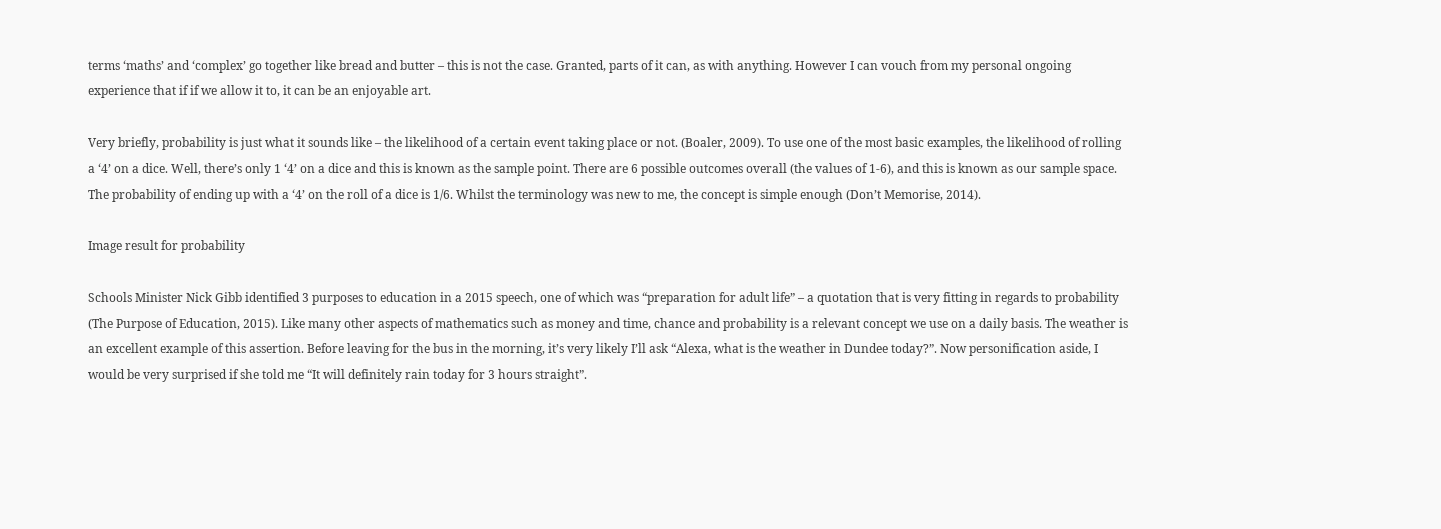terms ‘maths’ and ‘complex’ go together like bread and butter – this is not the case. Granted, parts of it can, as with anything. However I can vouch from my personal ongoing experience that if if we allow it to, it can be an enjoyable art.

Very briefly, probability is just what it sounds like – the likelihood of a certain event taking place or not. (Boaler, 2009). To use one of the most basic examples, the likelihood of rolling a ‘4’ on a dice. Well, there’s only 1 ‘4’ on a dice and this is known as the sample point. There are 6 possible outcomes overall (the values of 1-6), and this is known as our sample space. The probability of ending up with a ‘4’ on the roll of a dice is 1/6. Whilst the terminology was new to me, the concept is simple enough (Don’t Memorise, 2014).

Image result for probability

Schools Minister Nick Gibb identified 3 purposes to education in a 2015 speech, one of which was “preparation for adult life” – a quotation that is very fitting in regards to probability (The Purpose of Education, 2015). Like many other aspects of mathematics such as money and time, chance and probability is a relevant concept we use on a daily basis. The weather is an excellent example of this assertion. Before leaving for the bus in the morning, it’s very likely I’ll ask “Alexa, what is the weather in Dundee today?”. Now personification aside, I would be very surprised if she told me “It will definitely rain today for 3 hours straight”.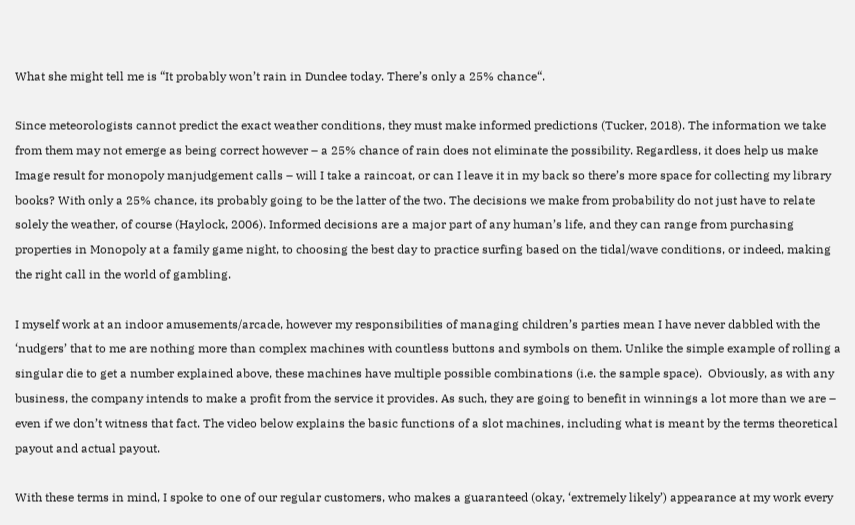What she might tell me is “It probably won’t rain in Dundee today. There’s only a 25% chance“.

Since meteorologists cannot predict the exact weather conditions, they must make informed predictions (Tucker, 2018). The information we take from them may not emerge as being correct however – a 25% chance of rain does not eliminate the possibility. Regardless, it does help us make Image result for monopoly manjudgement calls – will I take a raincoat, or can I leave it in my back so there’s more space for collecting my library books? With only a 25% chance, its probably going to be the latter of the two. The decisions we make from probability do not just have to relate solely the weather, of course (Haylock, 2006). Informed decisions are a major part of any human’s life, and they can range from purchasing properties in Monopoly at a family game night, to choosing the best day to practice surfing based on the tidal/wave conditions, or indeed, making the right call in the world of gambling.

I myself work at an indoor amusements/arcade, however my responsibilities of managing children’s parties mean I have never dabbled with the ‘nudgers’ that to me are nothing more than complex machines with countless buttons and symbols on them. Unlike the simple example of rolling a singular die to get a number explained above, these machines have multiple possible combinations (i.e. the sample space).  Obviously, as with any business, the company intends to make a profit from the service it provides. As such, they are going to benefit in winnings a lot more than we are – even if we don’t witness that fact. The video below explains the basic functions of a slot machines, including what is meant by the terms theoretical payout and actual payout.

With these terms in mind, I spoke to one of our regular customers, who makes a guaranteed (okay, ‘extremely likely’) appearance at my work every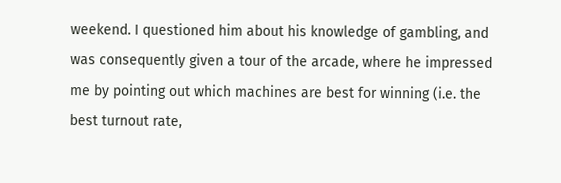weekend. I questioned him about his knowledge of gambling, and was consequently given a tour of the arcade, where he impressed me by pointing out which machines are best for winning (i.e. the best turnout rate,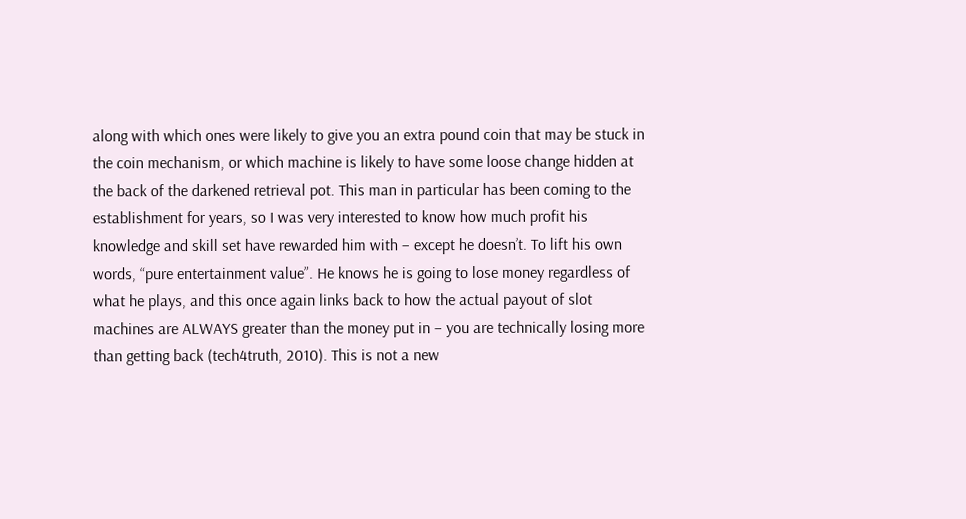along with which ones were likely to give you an extra pound coin that may be stuck in the coin mechanism, or which machine is likely to have some loose change hidden at the back of the darkened retrieval pot. This man in particular has been coming to the establishment for years, so I was very interested to know how much profit his knowledge and skill set have rewarded him with – except he doesn’t. To lift his own words, “pure entertainment value”. He knows he is going to lose money regardless of what he plays, and this once again links back to how the actual payout of slot machines are ALWAYS greater than the money put in – you are technically losing more than getting back (tech4truth, 2010). This is not a new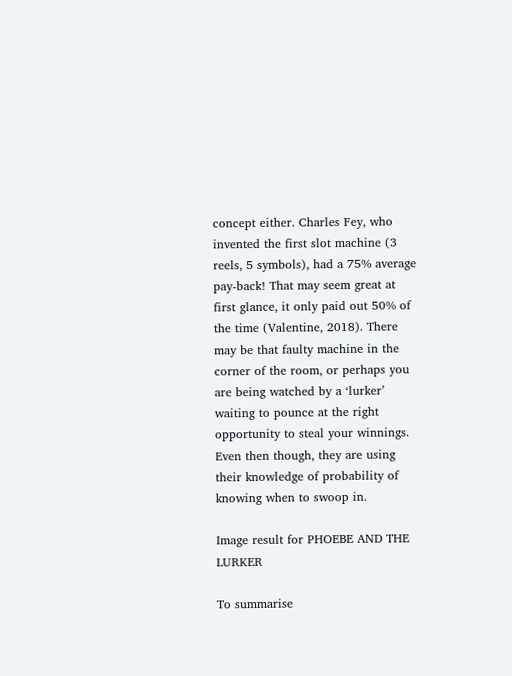concept either. Charles Fey, who invented the first slot machine (3 reels, 5 symbols), had a 75% average pay-back! That may seem great at first glance, it only paid out 50% of the time (Valentine, 2018). There may be that faulty machine in the corner of the room, or perhaps you are being watched by a ‘lurker’ waiting to pounce at the right opportunity to steal your winnings. Even then though, they are using their knowledge of probability of knowing when to swoop in.

Image result for PHOEBE AND THE LURKER

To summarise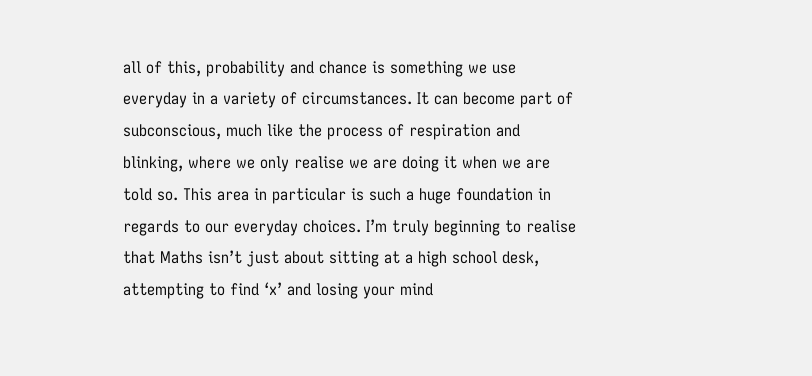all of this, probability and chance is something we use everyday in a variety of circumstances. It can become part of subconscious, much like the process of respiration and blinking, where we only realise we are doing it when we are told so. This area in particular is such a huge foundation in regards to our everyday choices. I’m truly beginning to realise that Maths isn’t just about sitting at a high school desk, attempting to find ‘x’ and losing your mind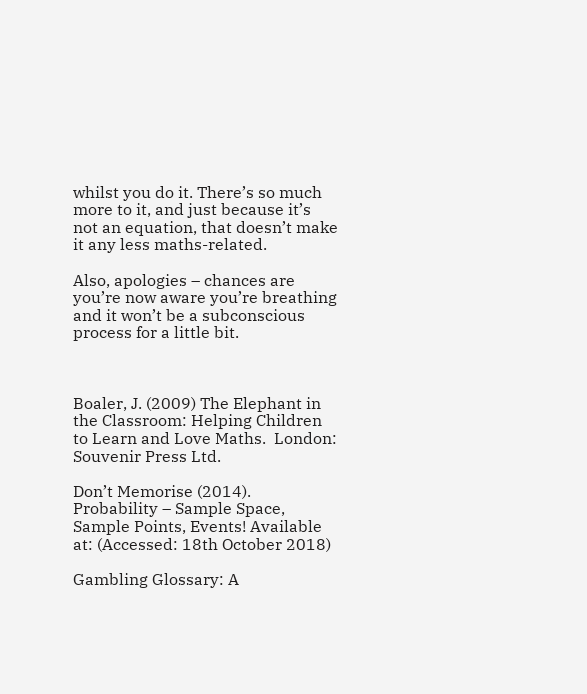whilst you do it. There’s so much more to it, and just because it’s not an equation, that doesn’t make it any less maths-related.

Also, apologies – chances are you’re now aware you’re breathing and it won’t be a subconscious process for a little bit.



Boaler, J. (2009) The Elephant in the Classroom: Helping Children to Learn and Love Maths.  London: Souvenir Press Ltd.

Don’t Memorise (2014). Probability – Sample Space, Sample Points, Events! Available at: (Accessed: 18th October 2018)

Gambling Glossary: A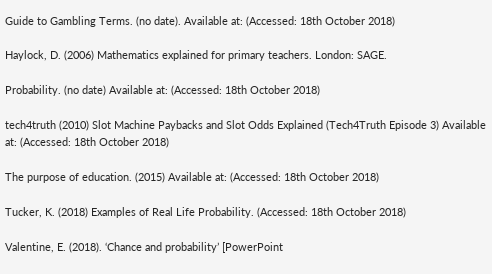Guide to Gambling Terms. (no date). Available at: (Accessed: 18th October 2018)

Haylock, D. (2006) Mathematics explained for primary teachers. London: SAGE.

Probability. (no date) Available at: (Accessed: 18th October 2018)

tech4truth (2010) Slot Machine Paybacks and Slot Odds Explained (Tech4Truth Episode 3) Available at: (Accessed: 18th October 2018)

The purpose of education. (2015) Available at: (Accessed: 18th October 2018)

Tucker, K. (2018) Examples of Real Life Probability. (Accessed: 18th October 2018)

Valentine, E. (2018). ‘Chance and probability’ [PowerPoint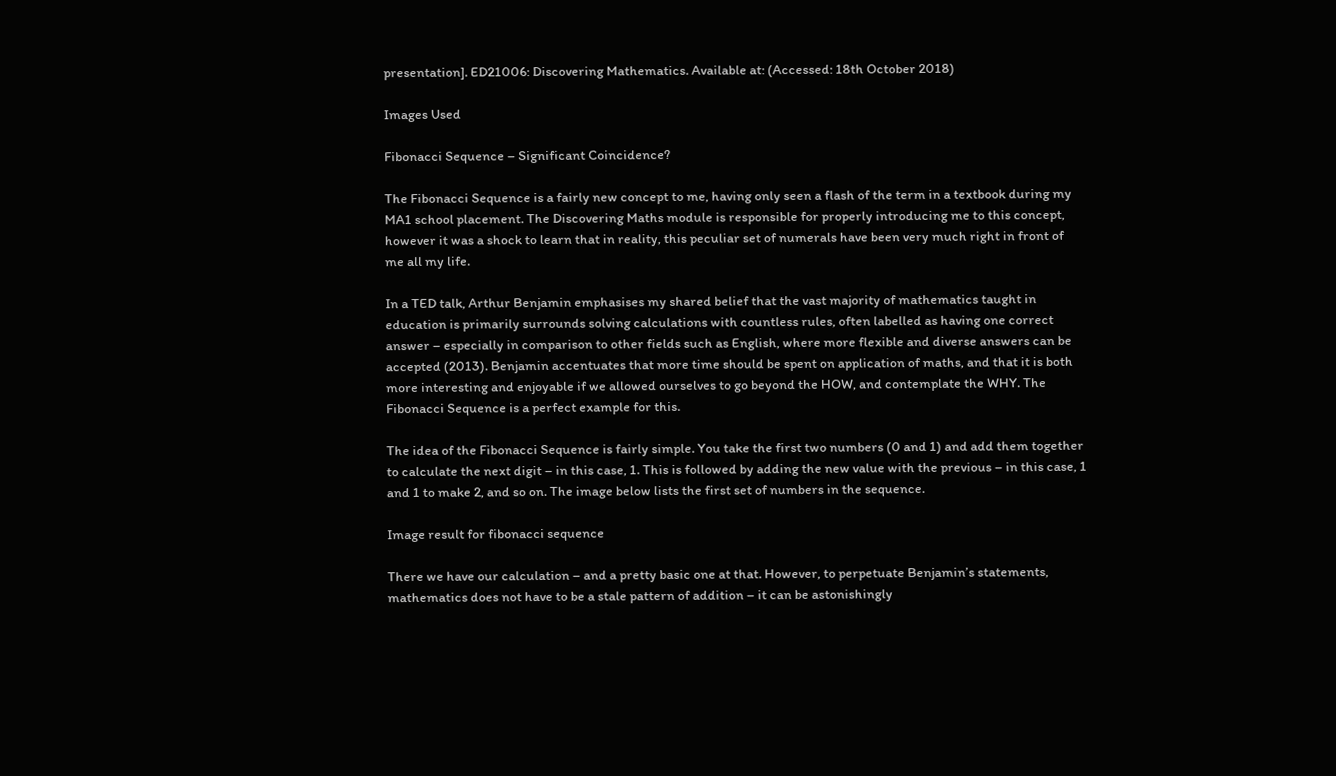presentation]. ED21006: Discovering Mathematics. Available at: (Accessed: 18th October 2018)

Images Used

Fibonacci Sequence – Significant Coincidence?

The Fibonacci Sequence is a fairly new concept to me, having only seen a flash of the term in a textbook during my MA1 school placement. The Discovering Maths module is responsible for properly introducing me to this concept, however it was a shock to learn that in reality, this peculiar set of numerals have been very much right in front of me all my life.

In a TED talk, Arthur Benjamin emphasises my shared belief that the vast majority of mathematics taught in education is primarily surrounds solving calculations with countless rules, often labelled as having one correct answer – especially in comparison to other fields such as English, where more flexible and diverse answers can be accepted (2013). Benjamin accentuates that more time should be spent on application of maths, and that it is both more interesting and enjoyable if we allowed ourselves to go beyond the HOW, and contemplate the WHY. The Fibonacci Sequence is a perfect example for this.

The idea of the Fibonacci Sequence is fairly simple. You take the first two numbers (0 and 1) and add them together to calculate the next digit – in this case, 1. This is followed by adding the new value with the previous – in this case, 1 and 1 to make 2, and so on. The image below lists the first set of numbers in the sequence.

Image result for fibonacci sequence

There we have our calculation – and a pretty basic one at that. However, to perpetuate Benjamin’s statements, mathematics does not have to be a stale pattern of addition – it can be astonishingly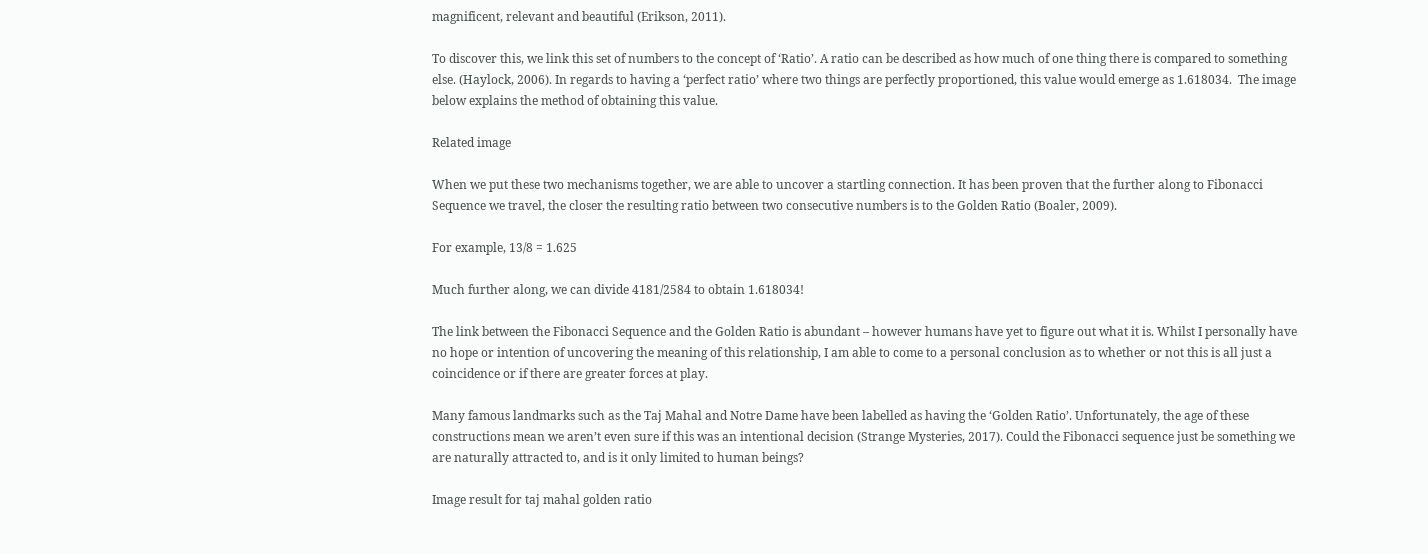magnificent, relevant and beautiful (Erikson, 2011).

To discover this, we link this set of numbers to the concept of ‘Ratio’. A ratio can be described as how much of one thing there is compared to something else. (Haylock, 2006). In regards to having a ‘perfect ratio’ where two things are perfectly proportioned, this value would emerge as 1.618034.  The image below explains the method of obtaining this value.

Related image

When we put these two mechanisms together, we are able to uncover a startling connection. It has been proven that the further along to Fibonacci Sequence we travel, the closer the resulting ratio between two consecutive numbers is to the Golden Ratio (Boaler, 2009).

For example, 13/8 = 1.625

Much further along, we can divide 4181/2584 to obtain 1.618034!

The link between the Fibonacci Sequence and the Golden Ratio is abundant – however humans have yet to figure out what it is. Whilst I personally have no hope or intention of uncovering the meaning of this relationship, I am able to come to a personal conclusion as to whether or not this is all just a coincidence or if there are greater forces at play.

Many famous landmarks such as the Taj Mahal and Notre Dame have been labelled as having the ‘Golden Ratio’. Unfortunately, the age of these constructions mean we aren’t even sure if this was an intentional decision (Strange Mysteries, 2017). Could the Fibonacci sequence just be something we are naturally attracted to, and is it only limited to human beings?

Image result for taj mahal golden ratio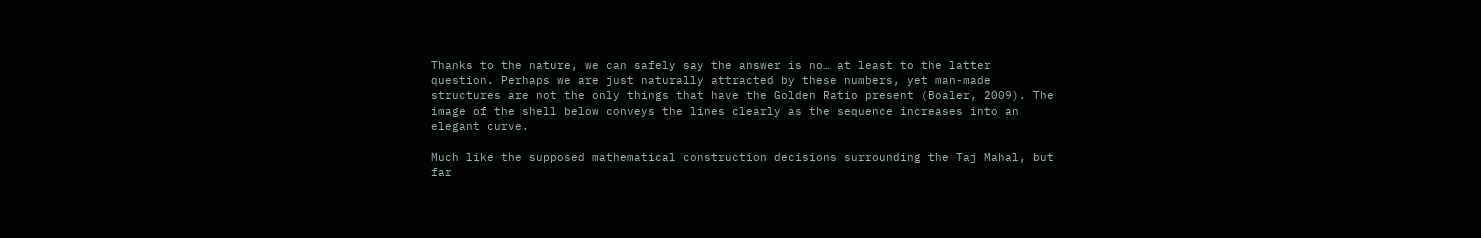Thanks to the nature, we can safely say the answer is no… at least to the latter question. Perhaps we are just naturally attracted by these numbers, yet man-made structures are not the only things that have the Golden Ratio present (Boaler, 2009). The image of the shell below conveys the lines clearly as the sequence increases into an elegant curve.

Much like the supposed mathematical construction decisions surrounding the Taj Mahal, but far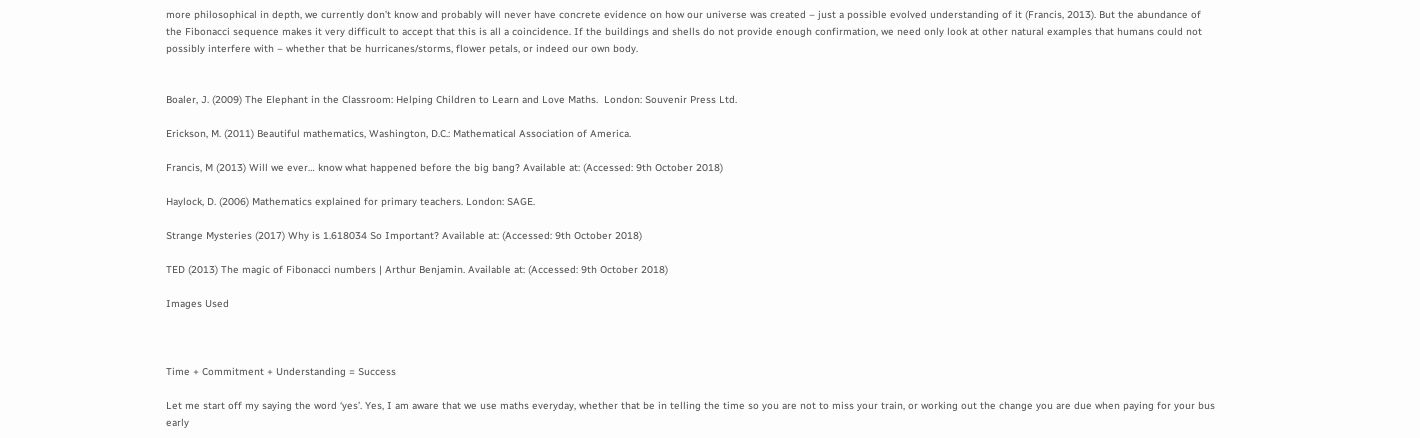more philosophical in depth, we currently don’t know and probably will never have concrete evidence on how our universe was created – just a possible evolved understanding of it (Francis, 2013). But the abundance of the Fibonacci sequence makes it very difficult to accept that this is all a coincidence. If the buildings and shells do not provide enough confirmation, we need only look at other natural examples that humans could not possibly interfere with – whether that be hurricanes/storms, flower petals, or indeed our own body.


Boaler, J. (2009) The Elephant in the Classroom: Helping Children to Learn and Love Maths.  London: Souvenir Press Ltd.

Erickson, M. (2011) Beautiful mathematics, Washington, D.C.: Mathematical Association of America.

Francis, M (2013) Will we ever… know what happened before the big bang? Available at: (Accessed: 9th October 2018)

Haylock, D. (2006) Mathematics explained for primary teachers. London: SAGE.

Strange Mysteries (2017) Why is 1.618034 So Important? Available at: (Accessed: 9th October 2018)

TED (2013) The magic of Fibonacci numbers | Arthur Benjamin. Available at: (Accessed: 9th October 2018)

Images Used



Time + Commitment + Understanding = Success

Let me start off my saying the word ‘yes’. Yes, I am aware that we use maths everyday, whether that be in telling the time so you are not to miss your train, or working out the change you are due when paying for your bus early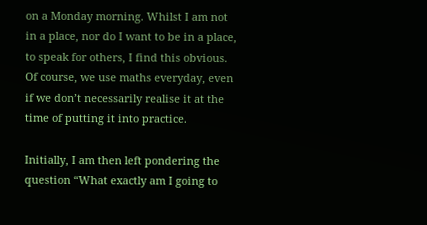on a Monday morning. Whilst I am not in a place, nor do I want to be in a place, to speak for others, I find this obvious. Of course, we use maths everyday, even if we don’t necessarily realise it at the time of putting it into practice.

Initially, I am then left pondering the question “What exactly am I going to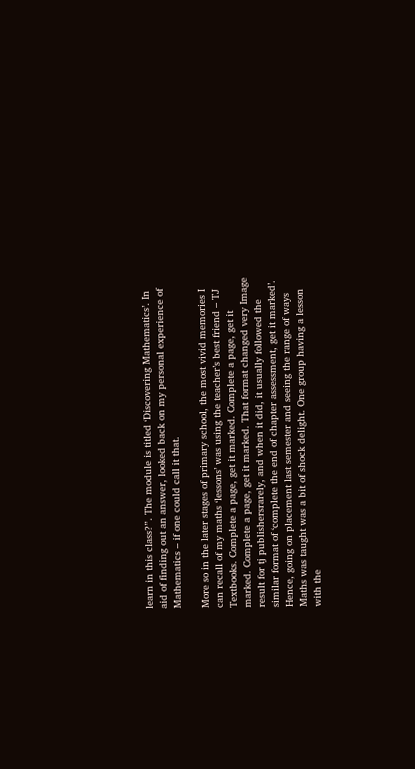learn in this class?”. The module is titled ‘Discovering Mathematics’. In aid of finding out an answer, looked back on my personal experience of Mathematics – if one could call it that.

More so in the later stages of primary school, the most vivid memories I can recall of my maths ‘lessons’ was using the teacher’s best friend – TJ Textbooks. Complete a page, get it marked. Complete a page, get it marked. Complete a page, get it marked. That format changed very Image result for tj publishersrarely, and when it did, it usually followed the similar format of ‘complete the end of chapter assessment, get it marked’. Hence, going on placement last semester and seeing the range of ways Maths was taught was a bit of shock delight. One group having a lesson with the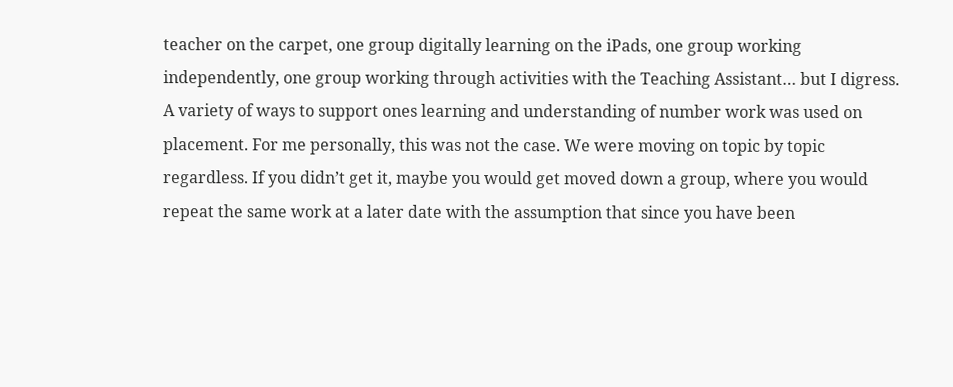teacher on the carpet, one group digitally learning on the iPads, one group working independently, one group working through activities with the Teaching Assistant… but I digress. A variety of ways to support ones learning and understanding of number work was used on placement. For me personally, this was not the case. We were moving on topic by topic regardless. If you didn’t get it, maybe you would get moved down a group, where you would repeat the same work at a later date with the assumption that since you have been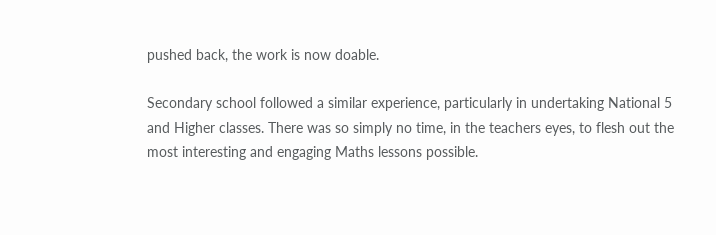pushed back, the work is now doable.

Secondary school followed a similar experience, particularly in undertaking National 5 and Higher classes. There was so simply no time, in the teachers eyes, to flesh out the most interesting and engaging Maths lessons possible.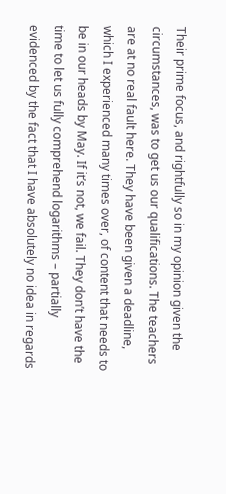Their prime focus, and rightfully so in my opinion given the circumstances, was to get us our qualifications. The teachers are at no real fault here. They have been given a deadline, which I experienced many times over, of content that needs to be in our heads by May. If it’s not, we fail. They don’t have the time to let us fully comprehend logarithms – partially evidenced by the fact that I have absolutely no idea in regards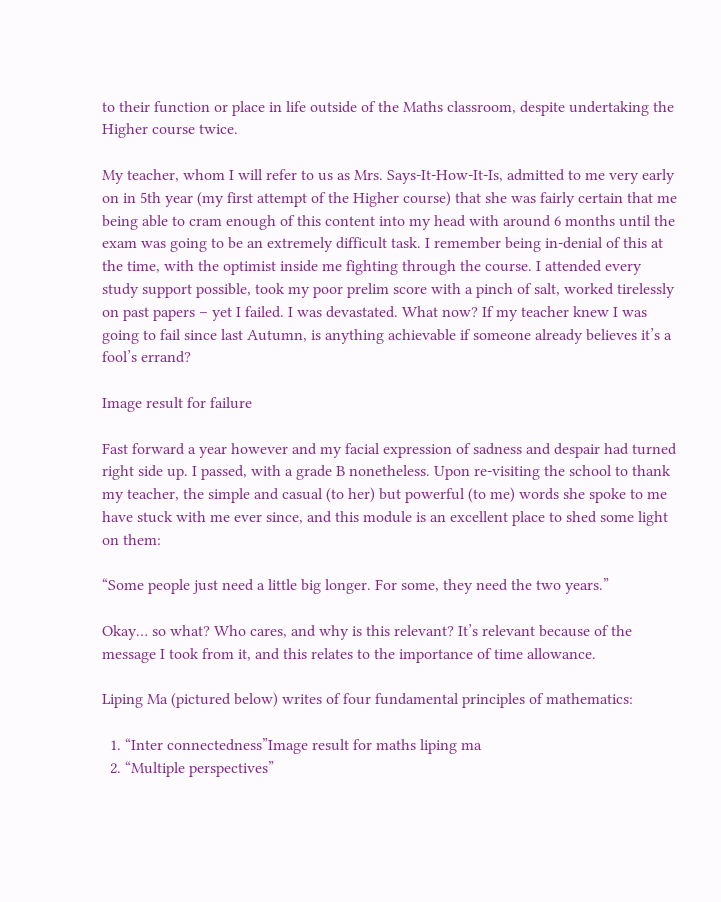to their function or place in life outside of the Maths classroom, despite undertaking the Higher course twice.

My teacher, whom I will refer to us as Mrs. Says-It-How-It-Is, admitted to me very early on in 5th year (my first attempt of the Higher course) that she was fairly certain that me being able to cram enough of this content into my head with around 6 months until the exam was going to be an extremely difficult task. I remember being in-denial of this at the time, with the optimist inside me fighting through the course. I attended every study support possible, took my poor prelim score with a pinch of salt, worked tirelessly on past papers – yet I failed. I was devastated. What now? If my teacher knew I was going to fail since last Autumn, is anything achievable if someone already believes it’s a fool’s errand?

Image result for failure

Fast forward a year however and my facial expression of sadness and despair had turned right side up. I passed, with a grade B nonetheless. Upon re-visiting the school to thank my teacher, the simple and casual (to her) but powerful (to me) words she spoke to me have stuck with me ever since, and this module is an excellent place to shed some light on them:

“Some people just need a little big longer. For some, they need the two years.”

Okay… so what? Who cares, and why is this relevant? It’s relevant because of the message I took from it, and this relates to the importance of time allowance.

Liping Ma (pictured below) writes of four fundamental principles of mathematics:

  1. “Inter connectedness”Image result for maths liping ma
  2. “Multiple perspectives”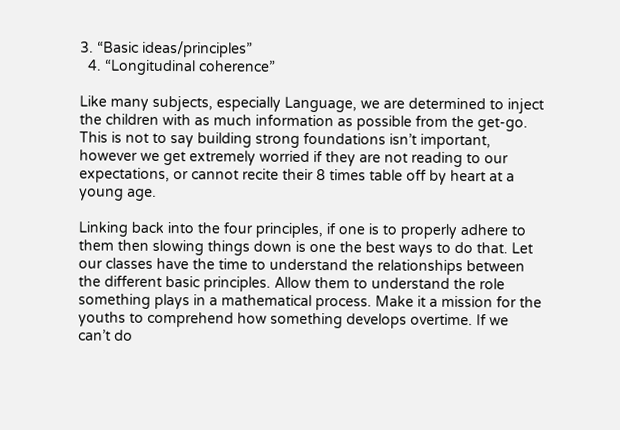3. “Basic ideas/principles”
  4. “Longitudinal coherence”

Like many subjects, especially Language, we are determined to inject the children with as much information as possible from the get-go. This is not to say building strong foundations isn’t important, however we get extremely worried if they are not reading to our expectations, or cannot recite their 8 times table off by heart at a young age.

Linking back into the four principles, if one is to properly adhere to them then slowing things down is one the best ways to do that. Let our classes have the time to understand the relationships between the different basic principles. Allow them to understand the role something plays in a mathematical process. Make it a mission for the youths to comprehend how something develops overtime. If we can’t do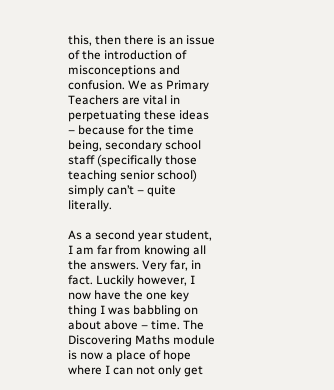this, then there is an issue of the introduction of misconceptions and confusion. We as Primary Teachers are vital in perpetuating these ideas – because for the time being, secondary school staff (specifically those teaching senior school) simply can’t – quite literally.

As a second year student, I am far from knowing all the answers. Very far, in fact. Luckily however, I now have the one key thing I was babbling on about above – time. The Discovering Maths module is now a place of hope where I can not only get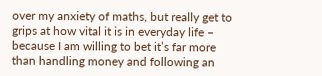over my anxiety of maths, but really get to grips at how vital it is in everyday life – because I am willing to bet it’s far more than handling money and following an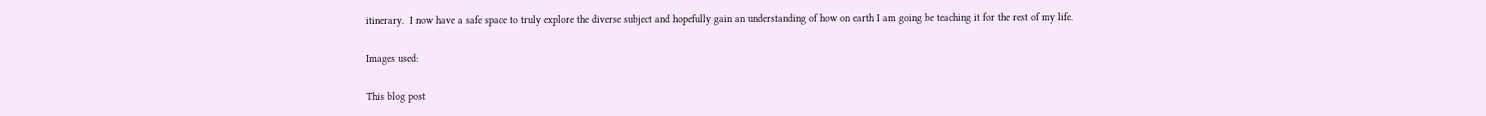itinerary.  I now have a safe space to truly explore the diverse subject and hopefully gain an understanding of how on earth I am going be teaching it for the rest of my life.

Images used:

This blog post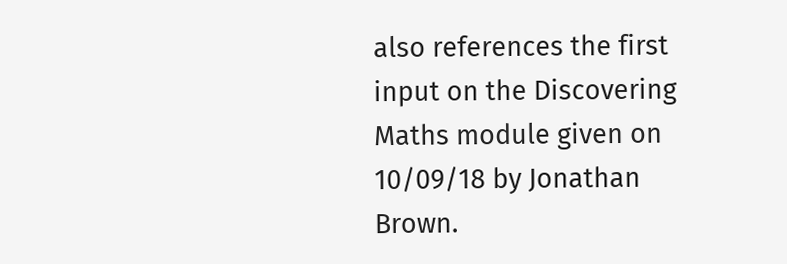also references the first input on the Discovering Maths module given on 10/09/18 by Jonathan Brown.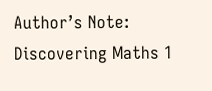Author’s Note: Discovering Maths 1